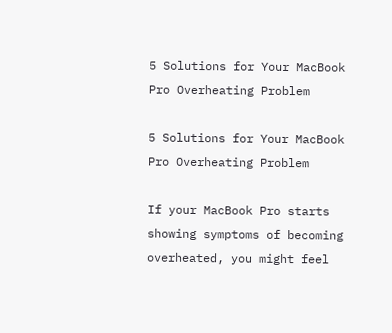5 Solutions for Your MacBook Pro Overheating Problem

5 Solutions for Your MacBook Pro Overheating Problem

If your MacBook Pro starts showing symptoms of becoming overheated, you might feel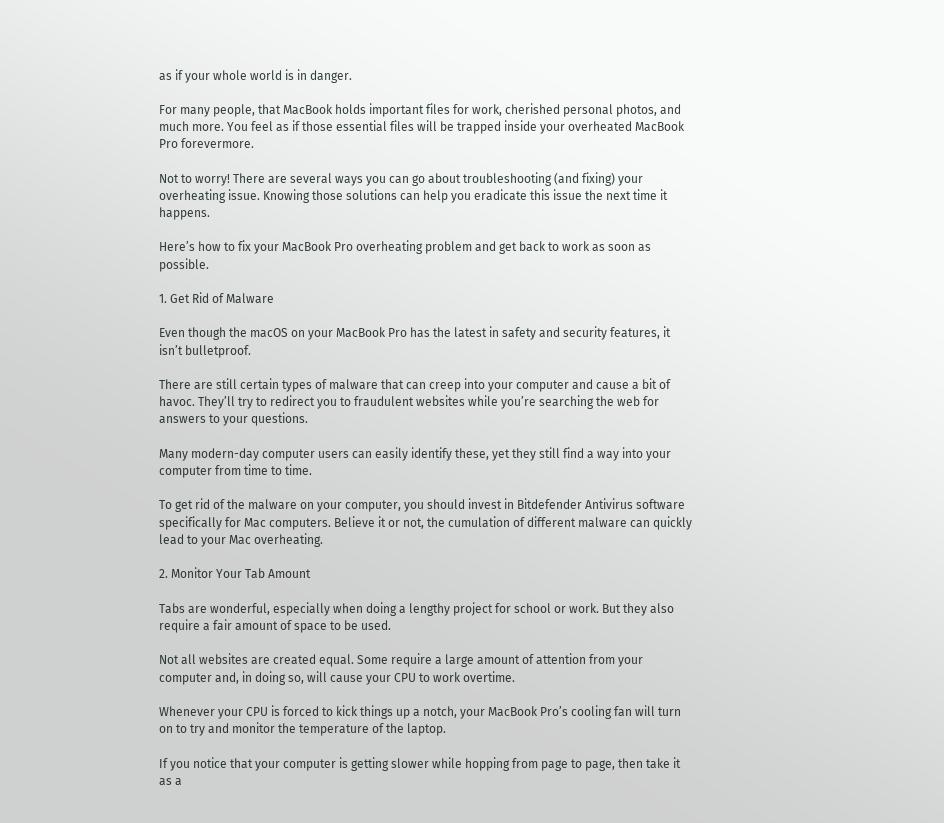as if your whole world is in danger.

For many people, that MacBook holds important files for work, cherished personal photos, and much more. You feel as if those essential files will be trapped inside your overheated MacBook Pro forevermore.

Not to worry! There are several ways you can go about troubleshooting (and fixing) your overheating issue. Knowing those solutions can help you eradicate this issue the next time it happens.

Here’s how to fix your MacBook Pro overheating problem and get back to work as soon as possible.

1. Get Rid of Malware

Even though the macOS on your MacBook Pro has the latest in safety and security features, it isn’t bulletproof.

There are still certain types of malware that can creep into your computer and cause a bit of havoc. They’ll try to redirect you to fraudulent websites while you’re searching the web for answers to your questions.

Many modern-day computer users can easily identify these, yet they still find a way into your computer from time to time.

To get rid of the malware on your computer, you should invest in Bitdefender Antivirus software specifically for Mac computers. Believe it or not, the cumulation of different malware can quickly lead to your Mac overheating.

2. Monitor Your Tab Amount

Tabs are wonderful, especially when doing a lengthy project for school or work. But they also require a fair amount of space to be used.

Not all websites are created equal. Some require a large amount of attention from your computer and, in doing so, will cause your CPU to work overtime.

Whenever your CPU is forced to kick things up a notch, your MacBook Pro’s cooling fan will turn on to try and monitor the temperature of the laptop.

If you notice that your computer is getting slower while hopping from page to page, then take it as a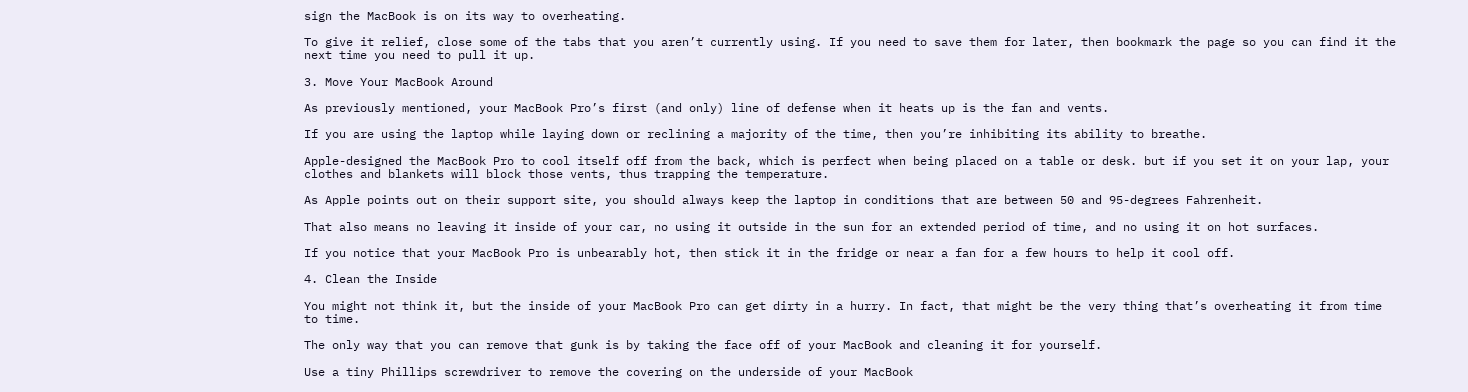sign the MacBook is on its way to overheating.

To give it relief, close some of the tabs that you aren’t currently using. If you need to save them for later, then bookmark the page so you can find it the next time you need to pull it up.

3. Move Your MacBook Around

As previously mentioned, your MacBook Pro’s first (and only) line of defense when it heats up is the fan and vents.

If you are using the laptop while laying down or reclining a majority of the time, then you’re inhibiting its ability to breathe.

Apple-designed the MacBook Pro to cool itself off from the back, which is perfect when being placed on a table or desk. but if you set it on your lap, your clothes and blankets will block those vents, thus trapping the temperature.

As Apple points out on their support site, you should always keep the laptop in conditions that are between 50 and 95-degrees Fahrenheit.

That also means no leaving it inside of your car, no using it outside in the sun for an extended period of time, and no using it on hot surfaces.

If you notice that your MacBook Pro is unbearably hot, then stick it in the fridge or near a fan for a few hours to help it cool off.

4. Clean the Inside

You might not think it, but the inside of your MacBook Pro can get dirty in a hurry. In fact, that might be the very thing that’s overheating it from time to time.

The only way that you can remove that gunk is by taking the face off of your MacBook and cleaning it for yourself.

Use a tiny Phillips screwdriver to remove the covering on the underside of your MacBook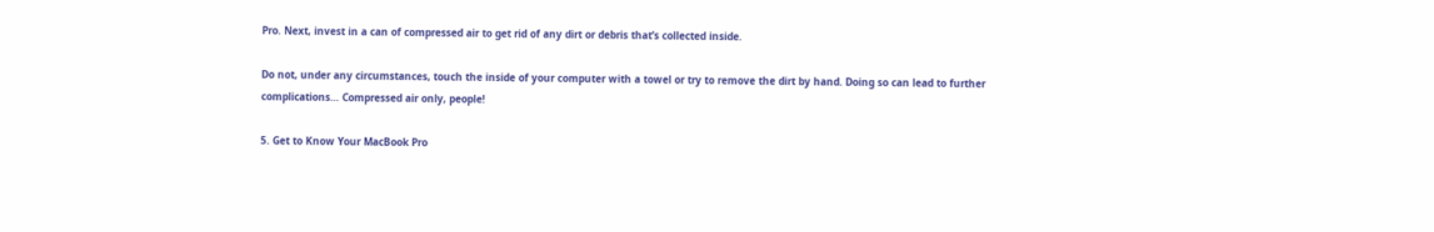Pro. Next, invest in a can of compressed air to get rid of any dirt or debris that’s collected inside.

Do not, under any circumstances, touch the inside of your computer with a towel or try to remove the dirt by hand. Doing so can lead to further complications… Compressed air only, people!

5. Get to Know Your MacBook Pro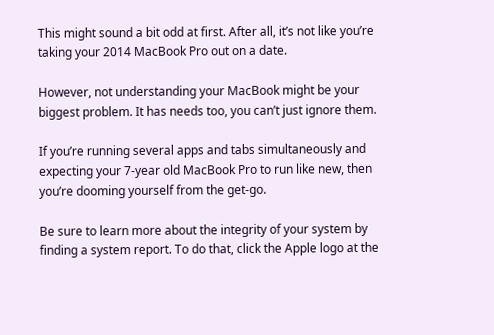This might sound a bit odd at first. After all, it’s not like you’re taking your 2014 MacBook Pro out on a date.

However, not understanding your MacBook might be your biggest problem. It has needs too, you can’t just ignore them.

If you’re running several apps and tabs simultaneously and expecting your 7-year old MacBook Pro to run like new, then you’re dooming yourself from the get-go.

Be sure to learn more about the integrity of your system by finding a system report. To do that, click the Apple logo at the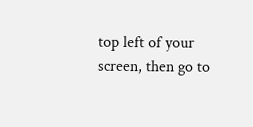top left of your screen, then go to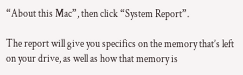“About this Mac”, then click “System Report”.

The report will give you specifics on the memory that’s left on your drive, as well as how that memory is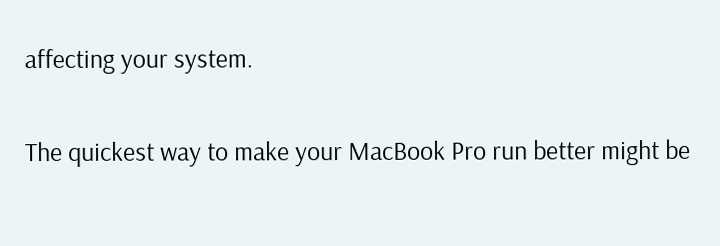affecting your system.

The quickest way to make your MacBook Pro run better might be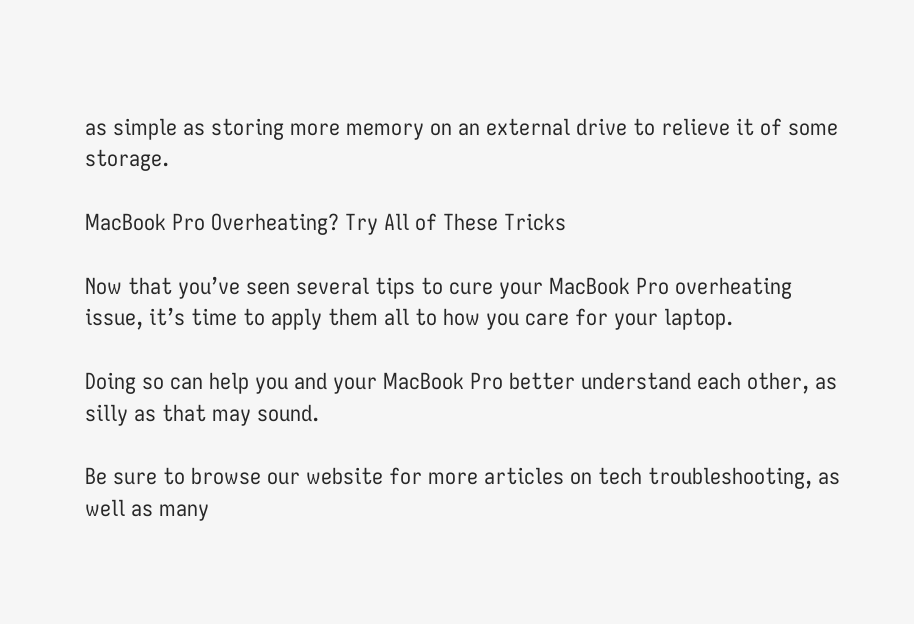as simple as storing more memory on an external drive to relieve it of some storage.

MacBook Pro Overheating? Try All of These Tricks

Now that you’ve seen several tips to cure your MacBook Pro overheating issue, it’s time to apply them all to how you care for your laptop.

Doing so can help you and your MacBook Pro better understand each other, as silly as that may sound.

Be sure to browse our website for more articles on tech troubleshooting, as well as many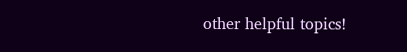other helpful topics!